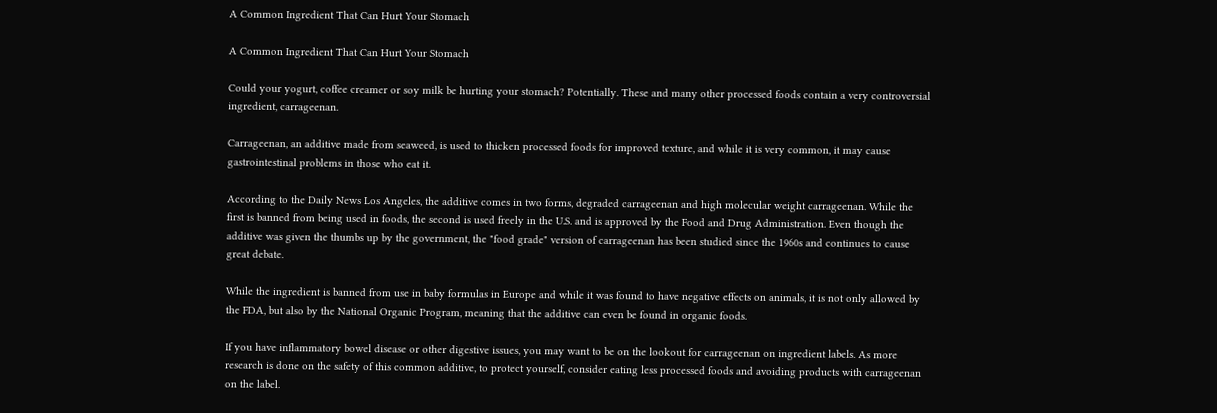A Common Ingredient That Can Hurt Your Stomach

A Common Ingredient That Can Hurt Your Stomach

Could your yogurt, coffee creamer or soy milk be hurting your stomach? Potentially. These and many other processed foods contain a very controversial ingredient, carrageenan.

Carrageenan, an additive made from seaweed, is used to thicken processed foods for improved texture, and while it is very common, it may cause gastrointestinal problems in those who eat it.

According to the Daily News Los Angeles, the additive comes in two forms, degraded carrageenan and high molecular weight carrageenan. While the first is banned from being used in foods, the second is used freely in the U.S. and is approved by the Food and Drug Administration. Even though the additive was given the thumbs up by the government, the "food grade" version of carrageenan has been studied since the 1960s and continues to cause great debate.

While the ingredient is banned from use in baby formulas in Europe and while it was found to have negative effects on animals, it is not only allowed by the FDA, but also by the National Organic Program, meaning that the additive can even be found in organic foods.

If you have inflammatory bowel disease or other digestive issues, you may want to be on the lookout for carrageenan on ingredient labels. As more research is done on the safety of this common additive, to protect yourself, consider eating less processed foods and avoiding products with carrageenan on the label.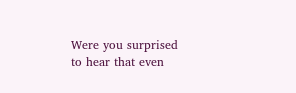Were you surprised to hear that even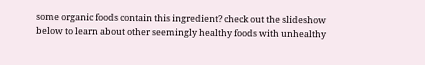some organic foods contain this ingredient? check out the slideshow below to learn about other seemingly healthy foods with unhealthy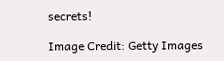secrets!

Image Credit: Getty Images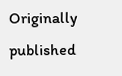Originally published